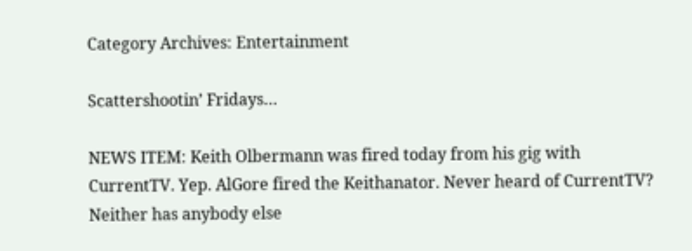Category Archives: Entertainment

Scattershootin’ Fridays…

NEWS ITEM: Keith Olbermann was fired today from his gig with CurrentTV. Yep. AlGore fired the Keithanator. Never heard of CurrentTV? Neither has anybody else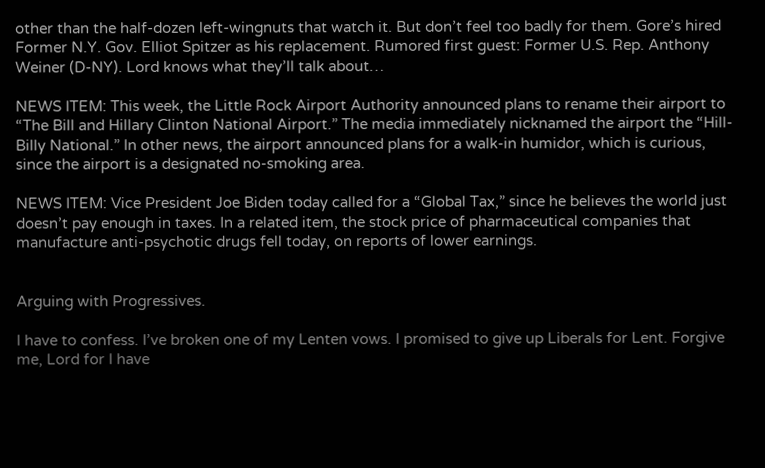other than the half-dozen left-wingnuts that watch it. But don’t feel too badly for them. Gore’s hired Former N.Y. Gov. Elliot Spitzer as his replacement. Rumored first guest: Former U.S. Rep. Anthony Weiner (D-NY). Lord knows what they’ll talk about…

NEWS ITEM: This week, the Little Rock Airport Authority announced plans to rename their airport to “The Bill and Hillary Clinton National Airport.” The media immediately nicknamed the airport the “Hill-Billy National.” In other news, the airport announced plans for a walk-in humidor, which is curious, since the airport is a designated no-smoking area.

NEWS ITEM: Vice President Joe Biden today called for a “Global Tax,” since he believes the world just doesn’t pay enough in taxes. In a related item, the stock price of pharmaceutical companies that manufacture anti-psychotic drugs fell today, on reports of lower earnings.


Arguing with Progressives.

I have to confess. I’ve broken one of my Lenten vows. I promised to give up Liberals for Lent. Forgive me, Lord for I have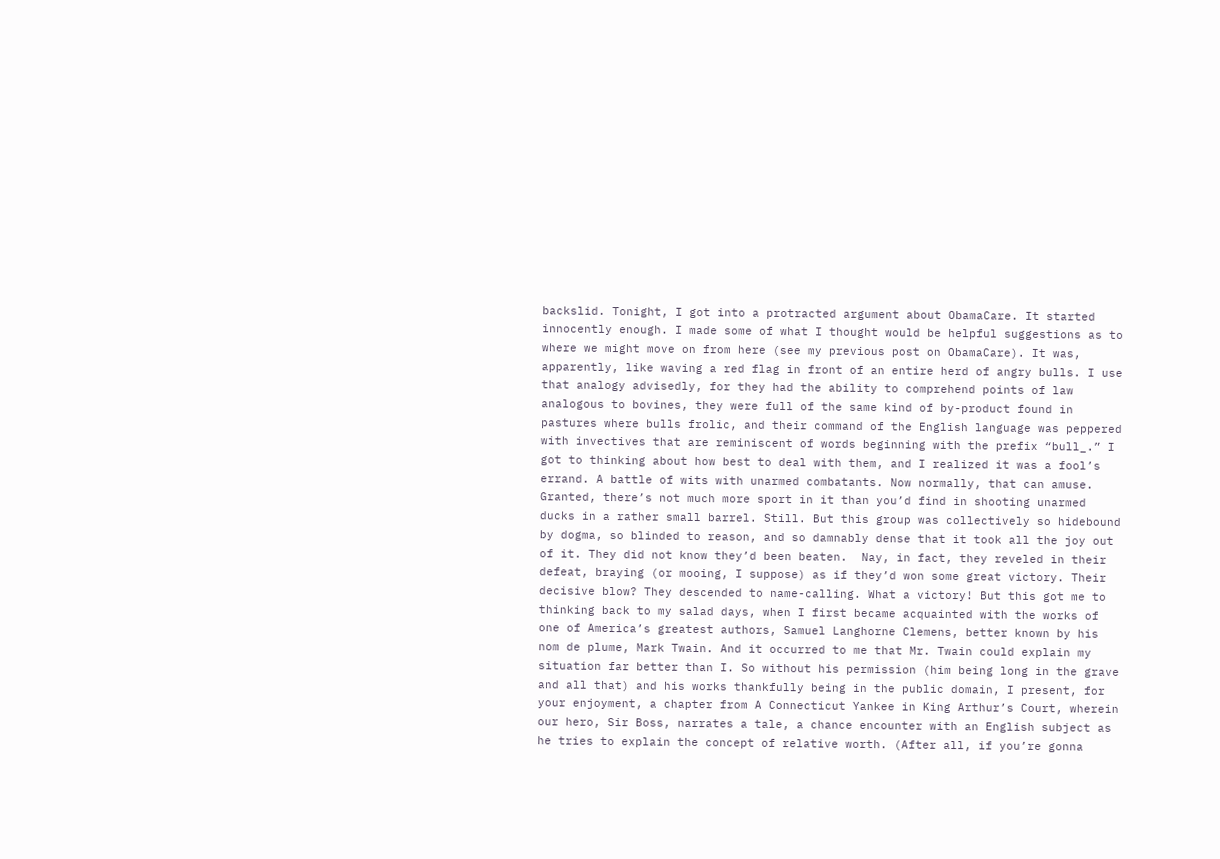backslid. Tonight, I got into a protracted argument about ObamaCare. It started innocently enough. I made some of what I thought would be helpful suggestions as to where we might move on from here (see my previous post on ObamaCare). It was, apparently, like waving a red flag in front of an entire herd of angry bulls. I use that analogy advisedly, for they had the ability to comprehend points of law analogous to bovines, they were full of the same kind of by-product found in pastures where bulls frolic, and their command of the English language was peppered with invectives that are reminiscent of words beginning with the prefix “bull_.” I got to thinking about how best to deal with them, and I realized it was a fool’s errand. A battle of wits with unarmed combatants. Now normally, that can amuse. Granted, there’s not much more sport in it than you’d find in shooting unarmed ducks in a rather small barrel. Still. But this group was collectively so hidebound by dogma, so blinded to reason, and so damnably dense that it took all the joy out of it. They did not know they’d been beaten.  Nay, in fact, they reveled in their defeat, braying (or mooing, I suppose) as if they’d won some great victory. Their decisive blow? They descended to name-calling. What a victory! But this got me to thinking back to my salad days, when I first became acquainted with the works of one of America’s greatest authors, Samuel Langhorne Clemens, better known by his nom de plume, Mark Twain. And it occurred to me that Mr. Twain could explain my situation far better than I. So without his permission (him being long in the grave and all that) and his works thankfully being in the public domain, I present, for your enjoyment, a chapter from A Connecticut Yankee in King Arthur’s Court, wherein our hero, Sir Boss, narrates a tale, a chance encounter with an English subject as he tries to explain the concept of relative worth. (After all, if you’re gonna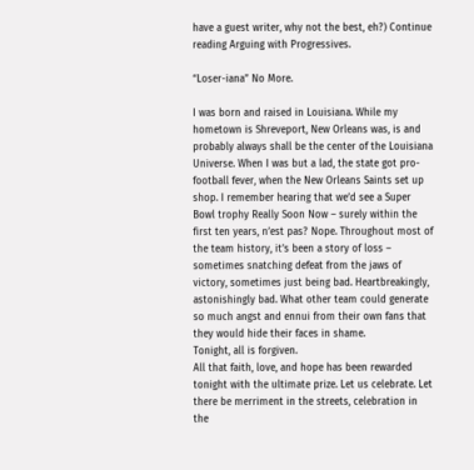have a guest writer, why not the best, eh?) Continue reading Arguing with Progressives.

“Loser-iana” No More.

I was born and raised in Louisiana. While my hometown is Shreveport, New Orleans was, is and probably always shall be the center of the Louisiana Universe. When I was but a lad, the state got pro-football fever, when the New Orleans Saints set up shop. I remember hearing that we’d see a Super Bowl trophy Really Soon Now – surely within the first ten years, n’est pas? Nope. Throughout most of the team history, it’s been a story of loss – sometimes snatching defeat from the jaws of victory, sometimes just being bad. Heartbreakingly, astonishingly bad. What other team could generate so much angst and ennui from their own fans that they would hide their faces in shame.
Tonight, all is forgiven.
All that faith, love, and hope has been rewarded tonight with the ultimate prize. Let us celebrate. Let there be merriment in the streets, celebration in the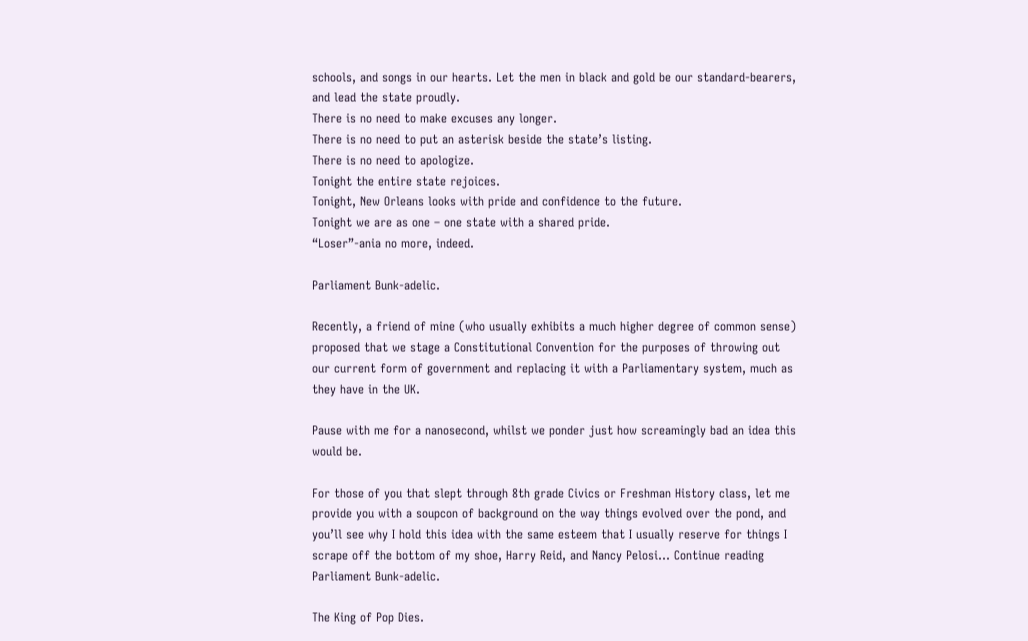schools, and songs in our hearts. Let the men in black and gold be our standard-bearers, and lead the state proudly.
There is no need to make excuses any longer.
There is no need to put an asterisk beside the state’s listing.
There is no need to apologize.
Tonight the entire state rejoices.
Tonight, New Orleans looks with pride and confidence to the future.
Tonight we are as one – one state with a shared pride.
“Loser”-ania no more, indeed.

Parliament Bunk-adelic.

Recently, a friend of mine (who usually exhibits a much higher degree of common sense) proposed that we stage a Constitutional Convention for the purposes of throwing out our current form of government and replacing it with a Parliamentary system, much as they have in the UK.

Pause with me for a nanosecond, whilst we ponder just how screamingly bad an idea this would be.

For those of you that slept through 8th grade Civics or Freshman History class, let me provide you with a soupcon of background on the way things evolved over the pond, and you’ll see why I hold this idea with the same esteem that I usually reserve for things I scrape off the bottom of my shoe, Harry Reid, and Nancy Pelosi… Continue reading Parliament Bunk-adelic.

The King of Pop Dies.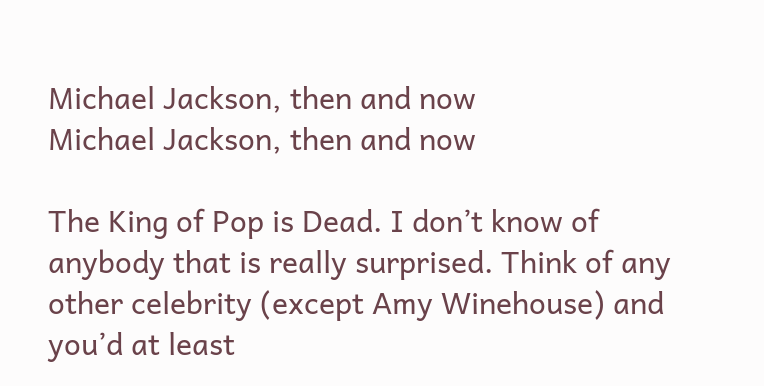Michael Jackson, then and now
Michael Jackson, then and now

The King of Pop is Dead. I don’t know of anybody that is really surprised. Think of any other celebrity (except Amy Winehouse) and you’d at least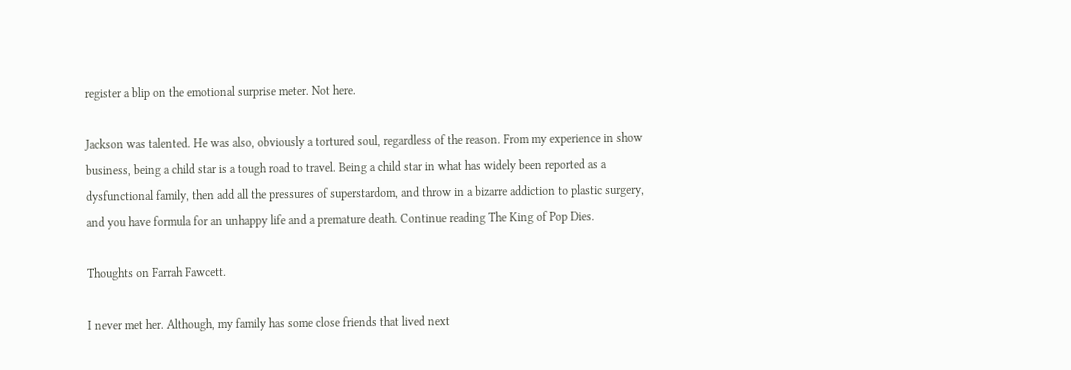register a blip on the emotional surprise meter. Not here.

Jackson was talented. He was also, obviously a tortured soul, regardless of the reason. From my experience in show business, being a child star is a tough road to travel. Being a child star in what has widely been reported as a dysfunctional family, then add all the pressures of superstardom, and throw in a bizarre addiction to plastic surgery, and you have formula for an unhappy life and a premature death. Continue reading The King of Pop Dies.

Thoughts on Farrah Fawcett.

I never met her. Although, my family has some close friends that lived next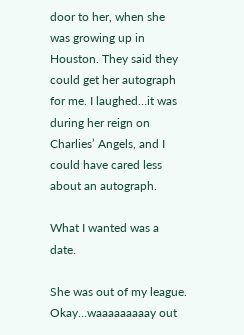door to her, when she was growing up in Houston. They said they could get her autograph for me. I laughed…it was during her reign on Charlies’ Angels, and I could have cared less about an autograph.

What I wanted was a date.

She was out of my league. Okay…waaaaaaaaay out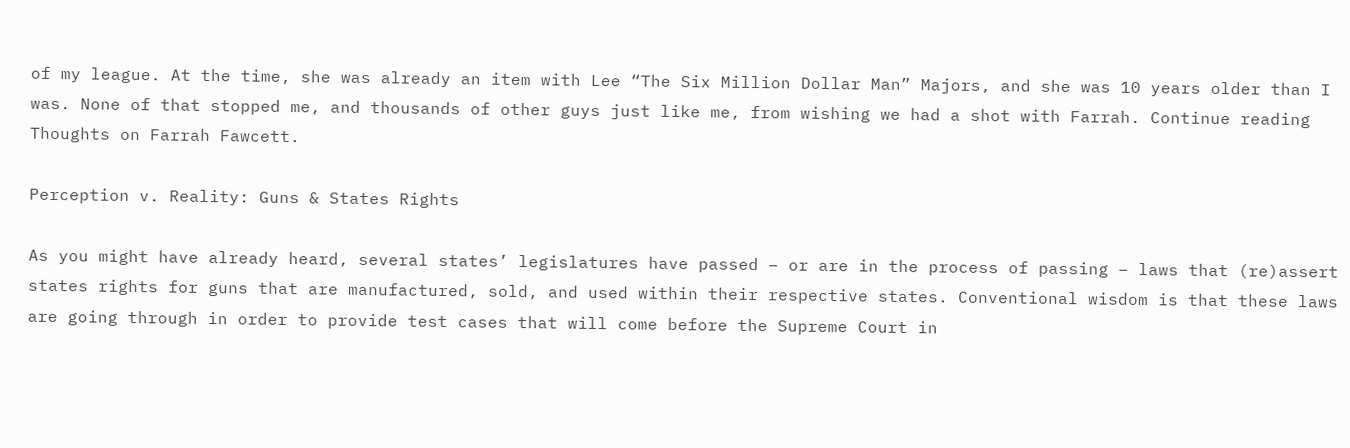of my league. At the time, she was already an item with Lee “The Six Million Dollar Man” Majors, and she was 10 years older than I was. None of that stopped me, and thousands of other guys just like me, from wishing we had a shot with Farrah. Continue reading Thoughts on Farrah Fawcett.

Perception v. Reality: Guns & States Rights

As you might have already heard, several states’ legislatures have passed – or are in the process of passing – laws that (re)assert states rights for guns that are manufactured, sold, and used within their respective states. Conventional wisdom is that these laws are going through in order to provide test cases that will come before the Supreme Court in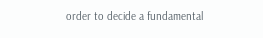order to decide a fundamental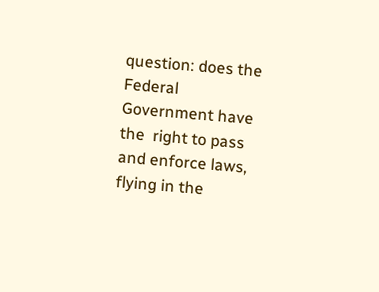question: does the Federal Government have the  right to pass and enforce laws, flying in the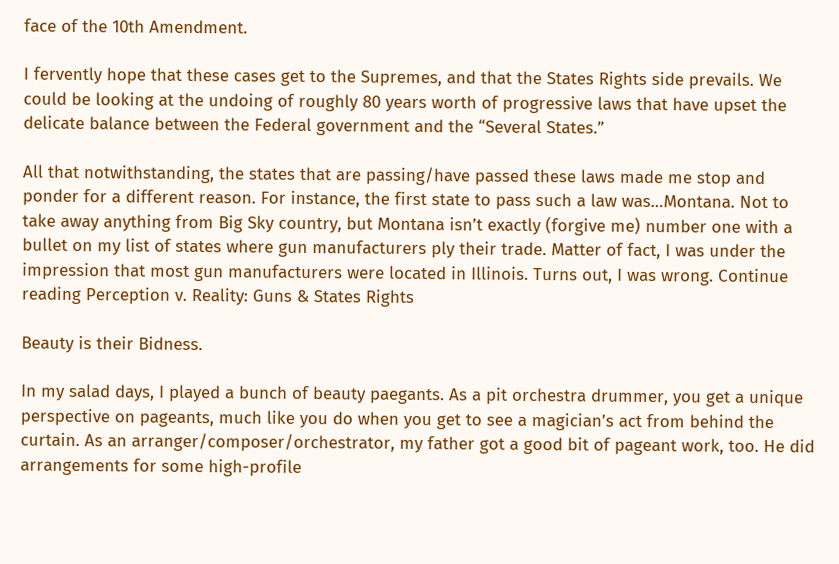face of the 10th Amendment.

I fervently hope that these cases get to the Supremes, and that the States Rights side prevails. We could be looking at the undoing of roughly 80 years worth of progressive laws that have upset the delicate balance between the Federal government and the “Several States.”

All that notwithstanding, the states that are passing/have passed these laws made me stop and ponder for a different reason. For instance, the first state to pass such a law was…Montana. Not to take away anything from Big Sky country, but Montana isn’t exactly (forgive me) number one with a bullet on my list of states where gun manufacturers ply their trade. Matter of fact, I was under the impression that most gun manufacturers were located in Illinois. Turns out, I was wrong. Continue reading Perception v. Reality: Guns & States Rights

Beauty is their Bidness.

In my salad days, I played a bunch of beauty paegants. As a pit orchestra drummer, you get a unique perspective on pageants, much like you do when you get to see a magician’s act from behind the curtain. As an arranger/composer/orchestrator, my father got a good bit of pageant work, too. He did arrangements for some high-profile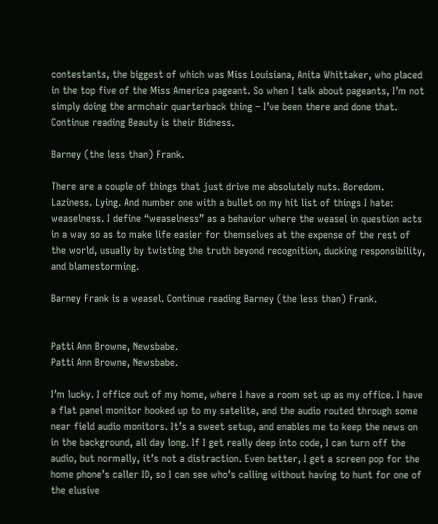contestants, the biggest of which was Miss Louisiana, Anita Whittaker, who placed in the top five of the Miss America pageant. So when I talk about pageants, I’m not simply doing the armchair quarterback thing – I’ve been there and done that. Continue reading Beauty is their Bidness.

Barney (the less than) Frank.

There are a couple of things that just drive me absolutely nuts. Boredom. Laziness. Lying. And number one with a bullet on my hit list of things I hate: weaselness. I define “weaselness” as a behavior where the weasel in question acts in a way so as to make life easier for themselves at the expense of the rest of the world, usually by twisting the truth beyond recognition, ducking responsibility, and blamestorming.

Barney Frank is a weasel. Continue reading Barney (the less than) Frank.


Patti Ann Browne, Newsbabe.
Patti Ann Browne, Newsbabe.

I’m lucky. I office out of my home, where I have a room set up as my office. I have a flat panel monitor hooked up to my satelite, and the audio routed through some near field audio monitors. It’s a sweet setup, and enables me to keep the news on in the background, all day long. If I get really deep into code, I can turn off the audio, but normally, it’s not a distraction. Even better, I get a screen pop for the home phone’s caller ID, so I can see who’s calling without having to hunt for one of the elusive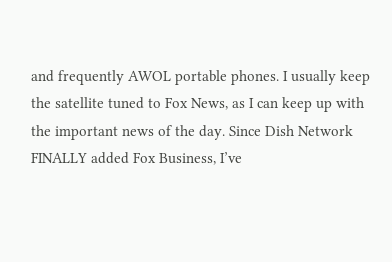and frequently AWOL portable phones. I usually keep the satellite tuned to Fox News, as I can keep up with the important news of the day. Since Dish Network FINALLY added Fox Business, I’ve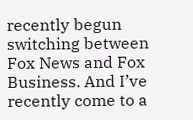recently begun switching between Fox News and Fox Business. And I’ve recently come to a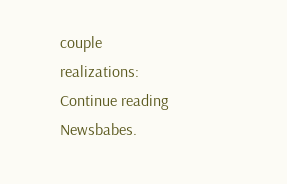couple realizations: Continue reading Newsbabes.